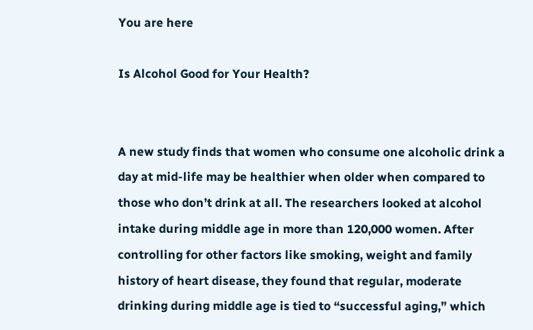You are here

Is Alcohol Good for Your Health?


A new study finds that women who consume one alcoholic drink a day at mid-life may be healthier when older when compared to those who don’t drink at all. The researchers looked at alcohol intake during middle age in more than 120,000 women. After controlling for other factors like smoking, weight and family history of heart disease, they found that regular, moderate drinking during middle age is tied to “successful aging,” which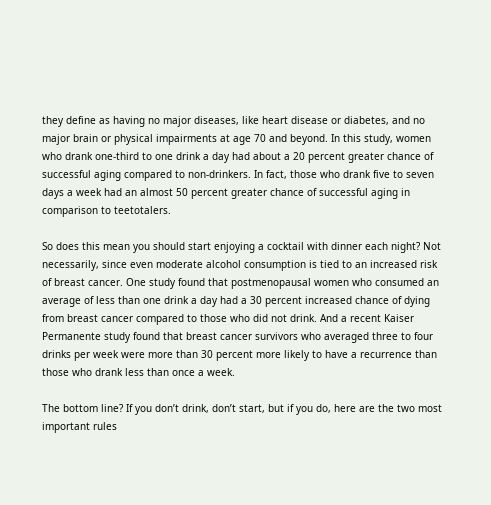they define as having no major diseases, like heart disease or diabetes, and no major brain or physical impairments at age 70 and beyond. In this study, women who drank one-third to one drink a day had about a 20 percent greater chance of successful aging compared to non-drinkers. In fact, those who drank five to seven days a week had an almost 50 percent greater chance of successful aging in comparison to teetotalers.

So does this mean you should start enjoying a cocktail with dinner each night? Not necessarily, since even moderate alcohol consumption is tied to an increased risk of breast cancer. One study found that postmenopausal women who consumed an average of less than one drink a day had a 30 percent increased chance of dying from breast cancer compared to those who did not drink. And a recent Kaiser Permanente study found that breast cancer survivors who averaged three to four drinks per week were more than 30 percent more likely to have a recurrence than those who drank less than once a week.

The bottom line? If you don’t drink, don’t start, but if you do, here are the two most important rules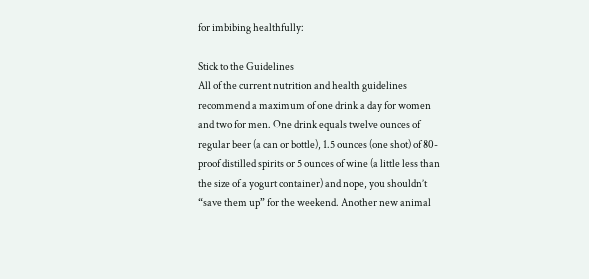for imbibing healthfully:

Stick to the Guidelines
All of the current nutrition and health guidelines recommend a maximum of one drink a day for women and two for men. One drink equals twelve ounces of regular beer (a can or bottle), 1.5 ounces (one shot) of 80-proof distilled spirits or 5 ounces of wine (a little less than the size of a yogurt container) and nope, you shouldn’t “save them up” for the weekend. Another new animal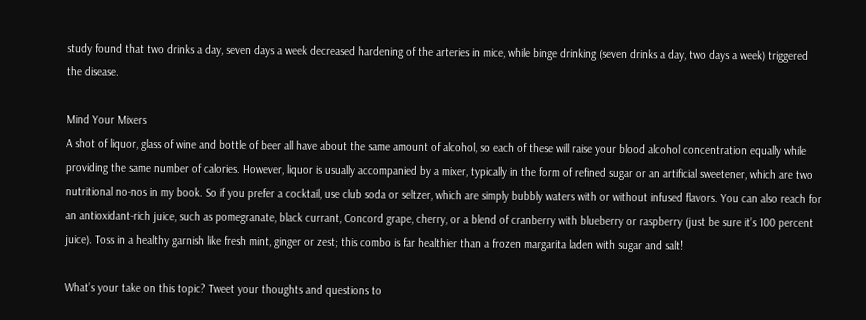study found that two drinks a day, seven days a week decreased hardening of the arteries in mice, while binge drinking (seven drinks a day, two days a week) triggered the disease.

Mind Your Mixers
A shot of liquor, glass of wine and bottle of beer all have about the same amount of alcohol, so each of these will raise your blood alcohol concentration equally while providing the same number of calories. However, liquor is usually accompanied by a mixer, typically in the form of refined sugar or an artificial sweetener, which are two nutritional no-nos in my book. So if you prefer a cocktail, use club soda or seltzer, which are simply bubbly waters with or without infused flavors. You can also reach for an antioxidant-rich juice, such as pomegranate, black currant, Concord grape, cherry, or a blend of cranberry with blueberry or raspberry (just be sure it’s 100 percent juice). Toss in a healthy garnish like fresh mint, ginger or zest; this combo is far healthier than a frozen margarita laden with sugar and salt!

What’s your take on this topic? Tweet your thoughts and questions to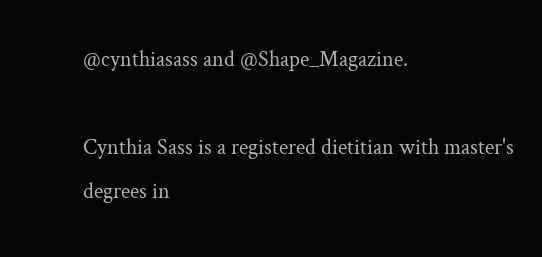@cynthiasass and @Shape_Magazine.

Cynthia Sass is a registered dietitian with master's degrees in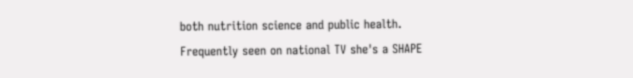both nutrition science and public health. Frequently seen on national TV she's a SHAPE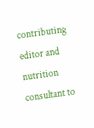contributing editor and nutrition consultant to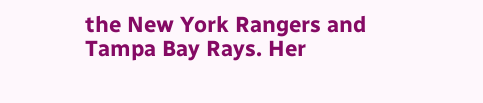the New York Rangers and Tampa Bay Rays. Her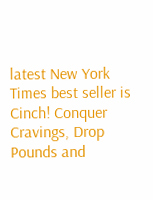latest New York Times best seller is Cinch! Conquer Cravings, Drop Pounds and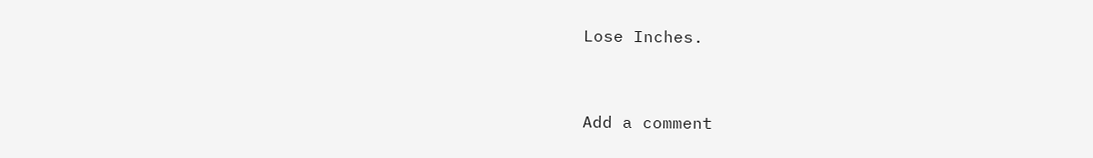Lose Inches.


Add a comment